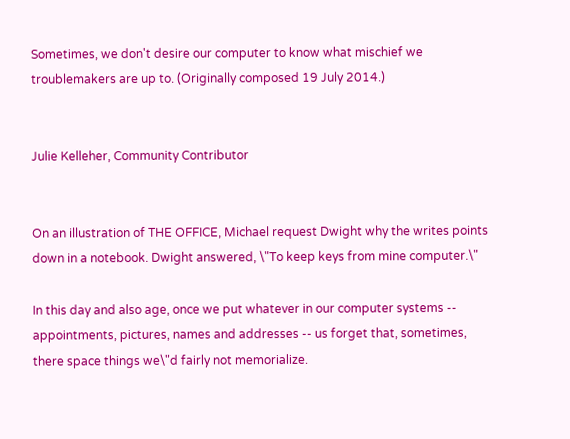Sometimes, we don't desire our computer to know what mischief we troublemakers are up to. (Originally composed 19 July 2014.)


Julie Kelleher, Community Contributor


On an illustration of THE OFFICE, Michael request Dwight why the writes points down in a notebook. Dwight answered, \"To keep keys from mine computer.\"

In this day and also age, once we put whatever in our computer systems -- appointments, pictures, names and addresses -- us forget that, sometimes, there space things we\"d fairly not memorialize.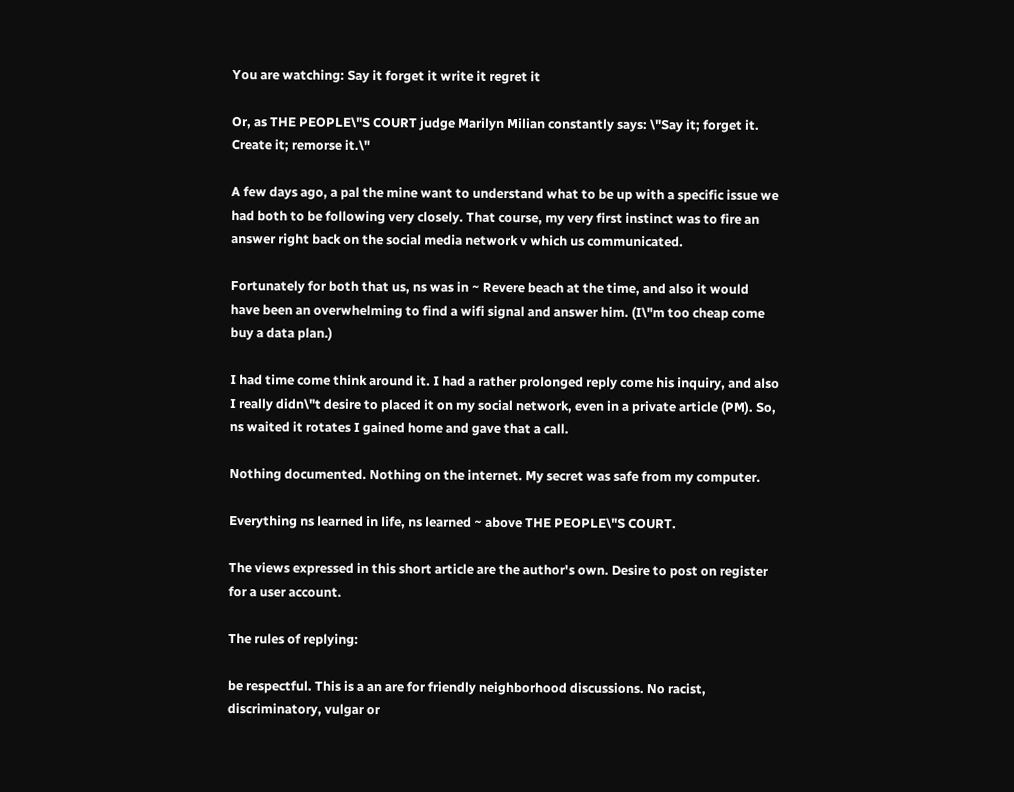You are watching: Say it forget it write it regret it

Or, as THE PEOPLE\"S COURT judge Marilyn Milian constantly says: \"Say it; forget it. Create it; remorse it.\"

A few days ago, a pal the mine want to understand what to be up with a specific issue we had both to be following very closely. That course, my very first instinct was to fire an answer right back on the social media network v which us communicated.

Fortunately for both that us, ns was in ~ Revere beach at the time, and also it would have been an overwhelming to find a wifi signal and answer him. (I\"m too cheap come buy a data plan.)

I had time come think around it. I had a rather prolonged reply come his inquiry, and also I really didn\"t desire to placed it on my social network, even in a private article (PM). So, ns waited it rotates I gained home and gave that a call.

Nothing documented. Nothing on the internet. My secret was safe from my computer.

Everything ns learned in life, ns learned ~ above THE PEOPLE\"S COURT.

The views expressed in this short article are the author's own. Desire to post on register for a user account.

The rules of replying:

be respectful. This is a an are for friendly neighborhood discussions. No racist, discriminatory, vulgar or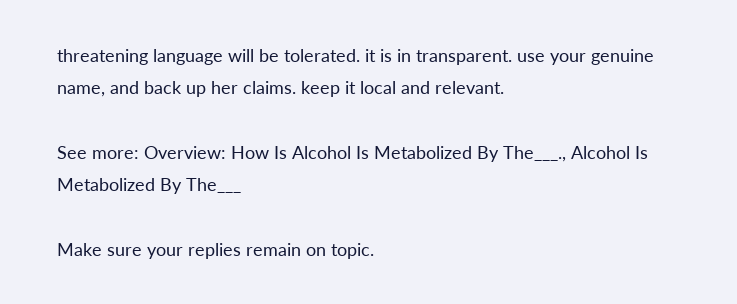threatening language will be tolerated. it is in transparent. use your genuine name, and back up her claims. keep it local and relevant.

See more: Overview: How Is Alcohol Is Metabolized By The___., Alcohol Is Metabolized By The___

Make sure your replies remain on topic.